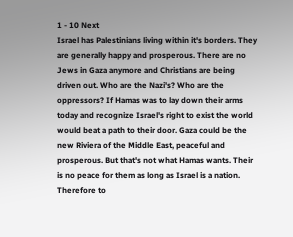1 - 10 Next
Israel has Palestinians living within it's borders. They are generally happy and prosperous. There are no Jews in Gaza anymore and Christians are being driven out. Who are the Nazi's? Who are the oppressors? If Hamas was to lay down their arms today and recognize Israel's right to exist the world would beat a path to their door. Gaza could be the new Riviera of the Middle East, peaceful and prosperous. But that's not what Hamas wants. Their is no peace for them as long as Israel is a nation. Therefore to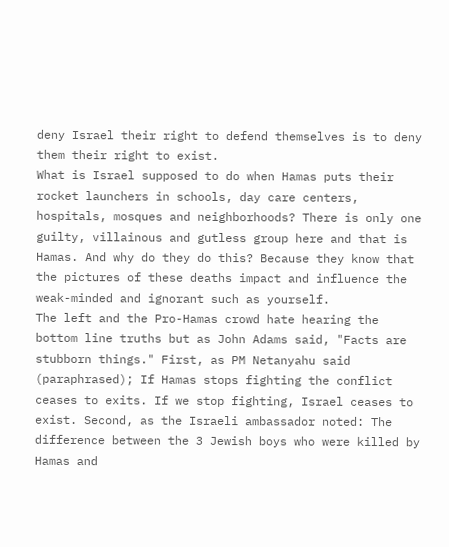deny Israel their right to defend themselves is to deny them their right to exist.
What is Israel supposed to do when Hamas puts their rocket launchers in schools, day care centers, hospitals, mosques and neighborhoods? There is only one guilty, villainous and gutless group here and that is Hamas. And why do they do this? Because they know that the pictures of these deaths impact and influence the weak-minded and ignorant such as yourself.
The left and the Pro-Hamas crowd hate hearing the bottom line truths but as John Adams said, "Facts are stubborn things." First, as PM Netanyahu said (paraphrased); If Hamas stops fighting the conflict ceases to exits. If we stop fighting, Israel ceases to exist. Second, as the Israeli ambassador noted: The difference between the 3 Jewish boys who were killed by Hamas and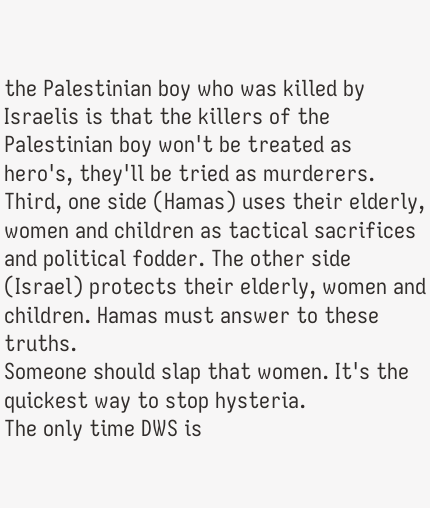the Palestinian boy who was killed by Israelis is that the killers of the Palestinian boy won't be treated as hero's, they'll be tried as murderers. Third, one side (Hamas) uses their elderly, women and children as tactical sacrifices and political fodder. The other side (Israel) protects their elderly, women and children. Hamas must answer to these truths.
Someone should slap that women. It's the quickest way to stop hysteria.
The only time DWS is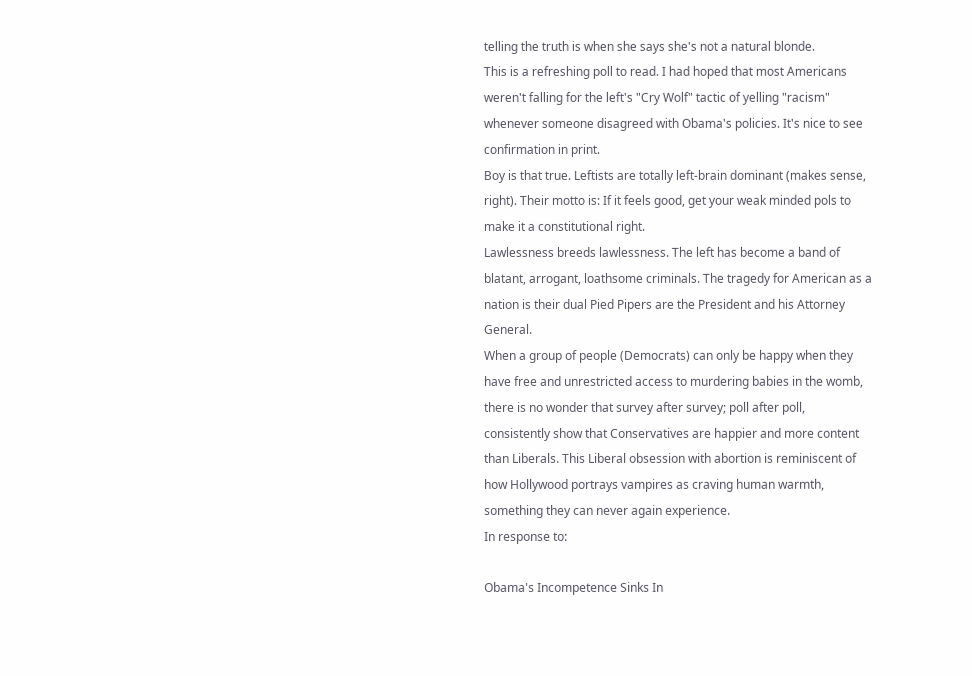telling the truth is when she says she's not a natural blonde.
This is a refreshing poll to read. I had hoped that most Americans weren't falling for the left's "Cry Wolf" tactic of yelling "racism" whenever someone disagreed with Obama's policies. It's nice to see confirmation in print.
Boy is that true. Leftists are totally left-brain dominant (makes sense, right). Their motto is: If it feels good, get your weak minded pols to make it a constitutional right.
Lawlessness breeds lawlessness. The left has become a band of blatant, arrogant, loathsome criminals. The tragedy for American as a nation is their dual Pied Pipers are the President and his Attorney General.
When a group of people (Democrats) can only be happy when they have free and unrestricted access to murdering babies in the womb, there is no wonder that survey after survey; poll after poll, consistently show that Conservatives are happier and more content than Liberals. This Liberal obsession with abortion is reminiscent of how Hollywood portrays vampires as craving human warmth, something they can never again experience.
In response to:

Obama's Incompetence Sinks In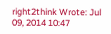right2think Wrote: Jul 09, 2014 10:47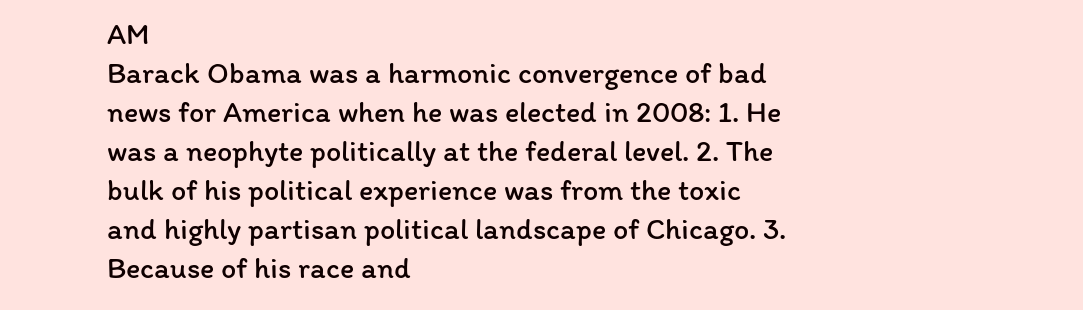AM
Barack Obama was a harmonic convergence of bad news for America when he was elected in 2008: 1. He was a neophyte politically at the federal level. 2. The bulk of his political experience was from the toxic and highly partisan political landscape of Chicago. 3. Because of his race and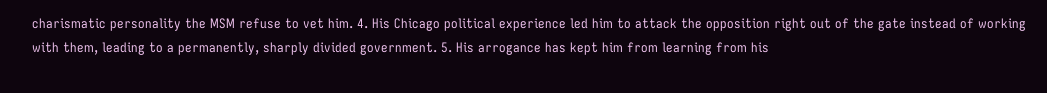charismatic personality the MSM refuse to vet him. 4. His Chicago political experience led him to attack the opposition right out of the gate instead of working with them, leading to a permanently, sharply divided government. 5. His arrogance has kept him from learning from his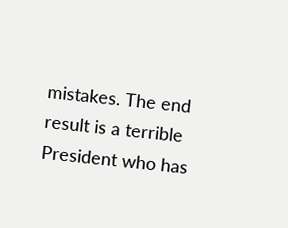mistakes. The end result is a terrible President who has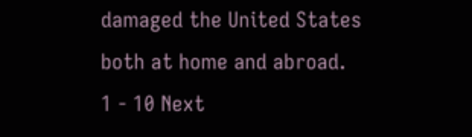damaged the United States both at home and abroad.
1 - 10 Next